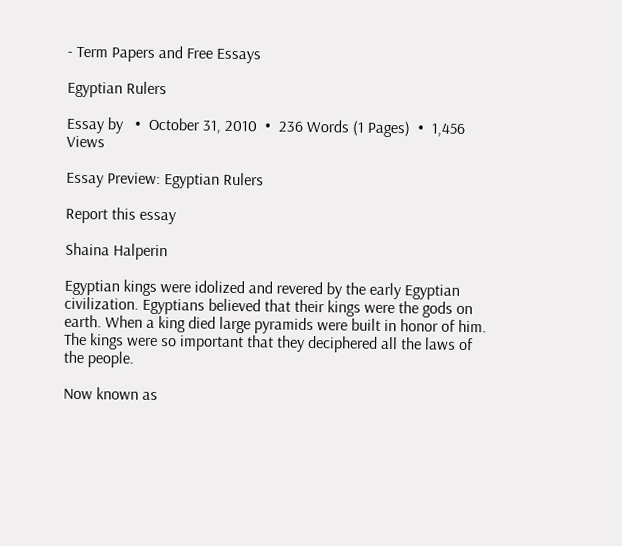- Term Papers and Free Essays

Egyptian Rulers

Essay by   •  October 31, 2010  •  236 Words (1 Pages)  •  1,456 Views

Essay Preview: Egyptian Rulers

Report this essay

Shaina Halperin

Egyptian kings were idolized and revered by the early Egyptian civilization. Egyptians believed that their kings were the gods on earth. When a king died large pyramids were built in honor of him. The kings were so important that they deciphered all the laws of the people.

Now known as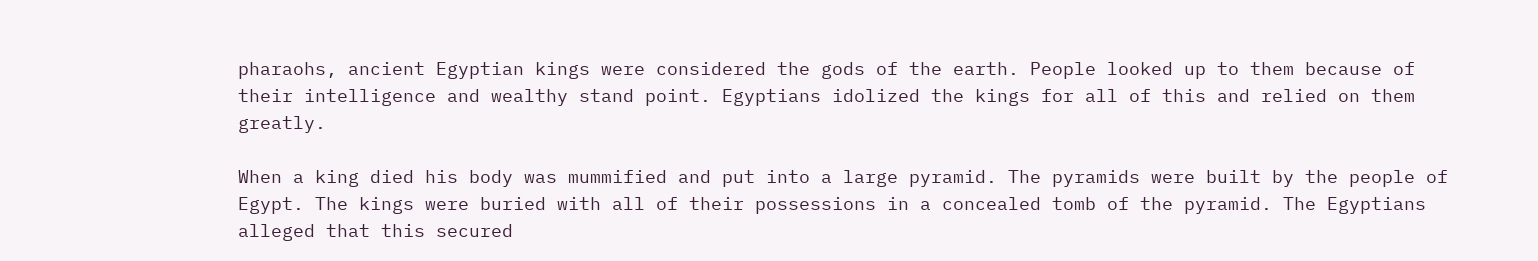pharaohs, ancient Egyptian kings were considered the gods of the earth. People looked up to them because of their intelligence and wealthy stand point. Egyptians idolized the kings for all of this and relied on them greatly.

When a king died his body was mummified and put into a large pyramid. The pyramids were built by the people of Egypt. The kings were buried with all of their possessions in a concealed tomb of the pyramid. The Egyptians alleged that this secured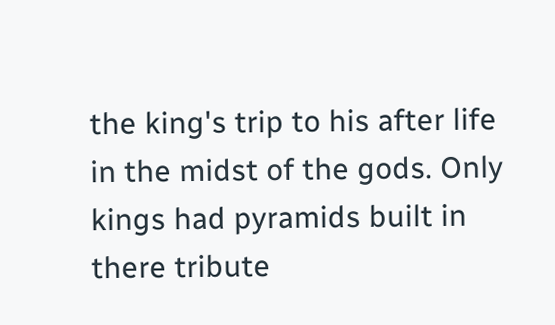the king's trip to his after life in the midst of the gods. Only kings had pyramids built in there tribute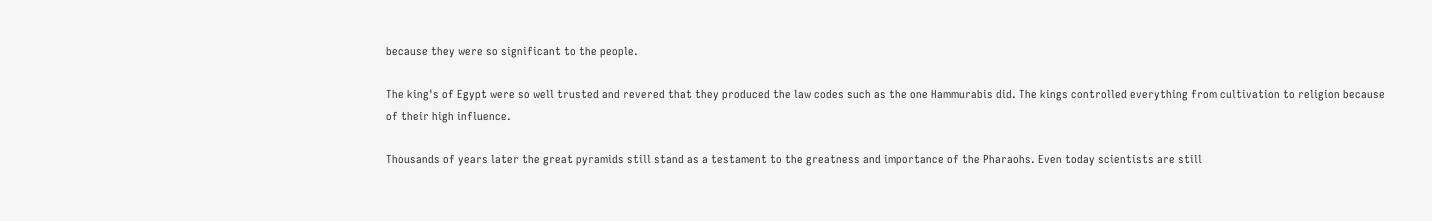because they were so significant to the people.

The king's of Egypt were so well trusted and revered that they produced the law codes such as the one Hammurabis did. The kings controlled everything from cultivation to religion because of their high influence.

Thousands of years later the great pyramids still stand as a testament to the greatness and importance of the Pharaohs. Even today scientists are still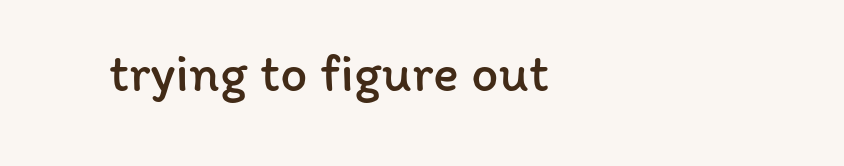trying to figure out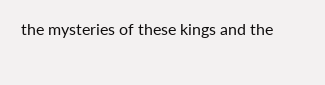the mysteries of these kings and the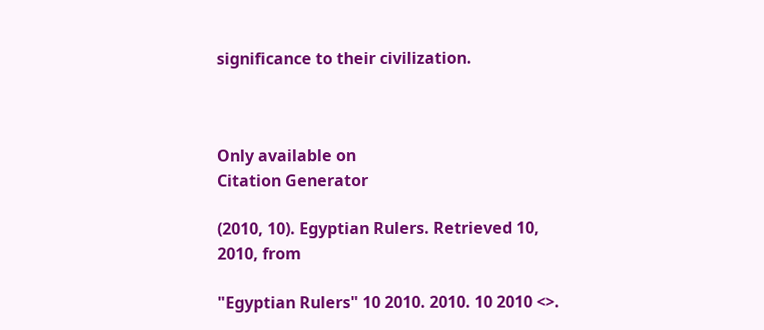significance to their civilization.



Only available on
Citation Generator

(2010, 10). Egyptian Rulers. Retrieved 10, 2010, from

"Egyptian Rulers" 10 2010. 2010. 10 2010 <>.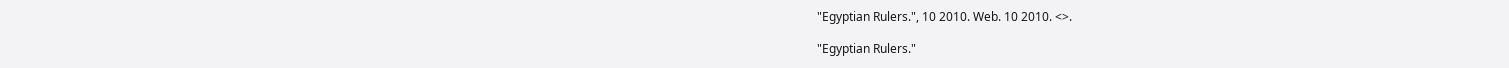"Egyptian Rulers.", 10 2010. Web. 10 2010. <>.

"Egyptian Rulers."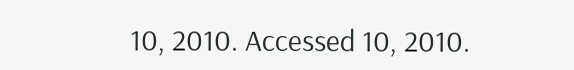10, 2010. Accessed 10, 2010.